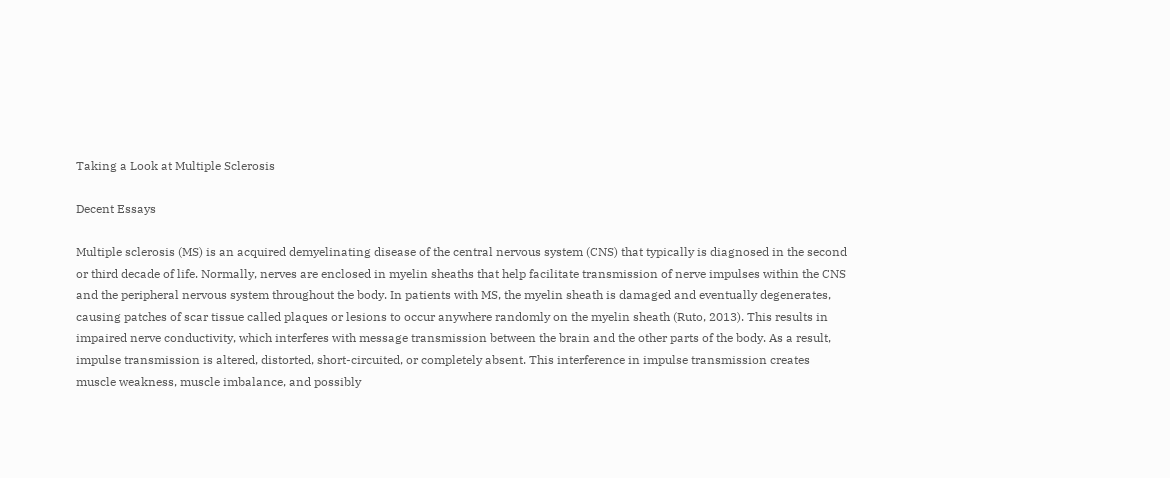Taking a Look at Multiple Sclerosis

Decent Essays

Multiple sclerosis (MS) is an acquired demyelinating disease of the central nervous system (CNS) that typically is diagnosed in the second or third decade of life. Normally, nerves are enclosed in myelin sheaths that help facilitate transmission of nerve impulses within the CNS and the peripheral nervous system throughout the body. In patients with MS, the myelin sheath is damaged and eventually degenerates, causing patches of scar tissue called plaques or lesions to occur anywhere randomly on the myelin sheath (Ruto, 2013). This results in impaired nerve conductivity, which interferes with message transmission between the brain and the other parts of the body. As a result, impulse transmission is altered, distorted, short-circuited, or completely absent. This interference in impulse transmission creates muscle weakness, muscle imbalance, and possibly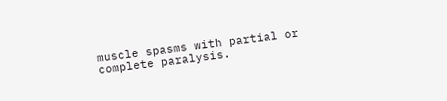muscle spasms with partial or complete paralysis.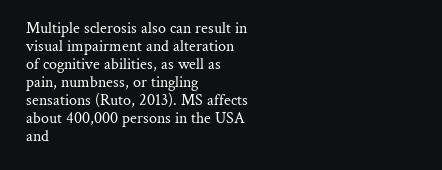Multiple sclerosis also can result in visual impairment and alteration of cognitive abilities, as well as pain, numbness, or tingling sensations (Ruto, 2013). MS affects about 400,000 persons in the USA and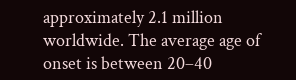approximately 2.1 million worldwide. The average age of onset is between 20–40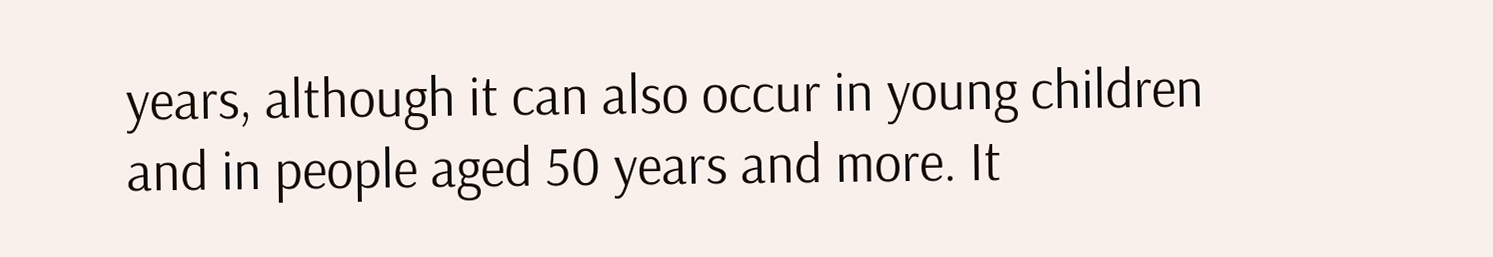years, although it can also occur in young children and in people aged 50 years and more. It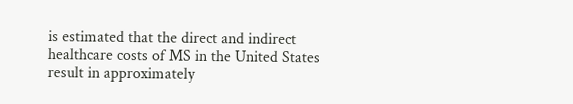is estimated that the direct and indirect healthcare costs of MS in the United States result in approximately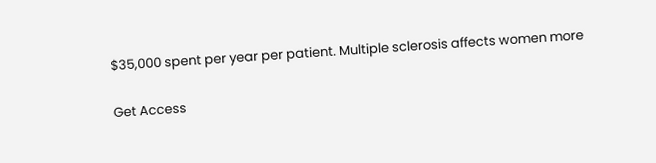$35,000 spent per year per patient. Multiple sclerosis affects women more

Get Access